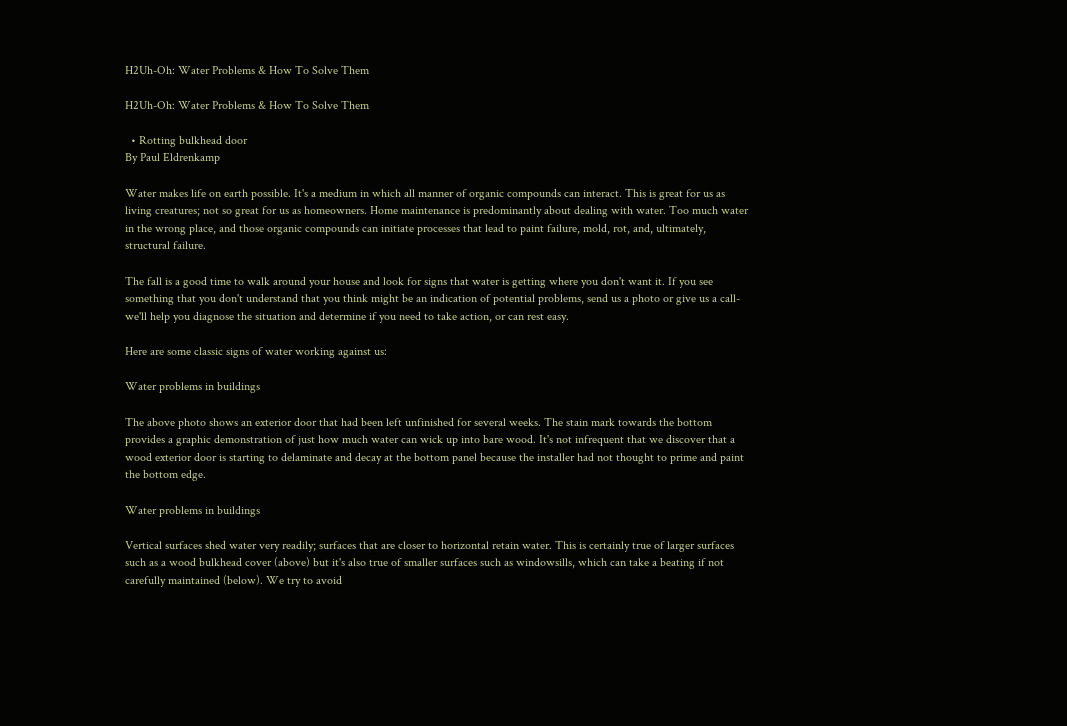H2Uh-Oh: Water Problems & How To Solve Them

H2Uh-Oh: Water Problems & How To Solve Them

  • Rotting bulkhead door
By Paul Eldrenkamp

Water makes life on earth possible. It's a medium in which all manner of organic compounds can interact. This is great for us as living creatures; not so great for us as homeowners. Home maintenance is predominantly about dealing with water. Too much water in the wrong place, and those organic compounds can initiate processes that lead to paint failure, mold, rot, and, ultimately, structural failure.

The fall is a good time to walk around your house and look for signs that water is getting where you don't want it. If you see something that you don't understand that you think might be an indication of potential problems, send us a photo or give us a call-we'll help you diagnose the situation and determine if you need to take action, or can rest easy.

Here are some classic signs of water working against us:

Water problems in buildings

The above photo shows an exterior door that had been left unfinished for several weeks. The stain mark towards the bottom provides a graphic demonstration of just how much water can wick up into bare wood. It's not infrequent that we discover that a wood exterior door is starting to delaminate and decay at the bottom panel because the installer had not thought to prime and paint the bottom edge.

Water problems in buildings

Vertical surfaces shed water very readily; surfaces that are closer to horizontal retain water. This is certainly true of larger surfaces such as a wood bulkhead cover (above) but it's also true of smaller surfaces such as windowsills, which can take a beating if not carefully maintained (below). We try to avoid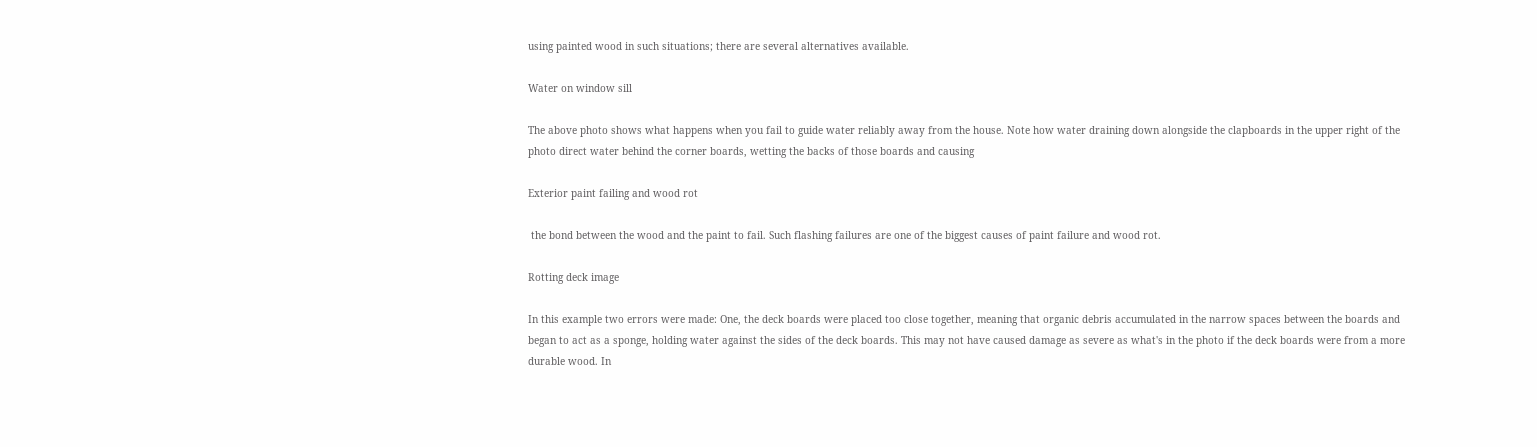using painted wood in such situations; there are several alternatives available.

Water on window sill

The above photo shows what happens when you fail to guide water reliably away from the house. Note how water draining down alongside the clapboards in the upper right of the photo direct water behind the corner boards, wetting the backs of those boards and causing

Exterior paint failing and wood rot

 the bond between the wood and the paint to fail. Such flashing failures are one of the biggest causes of paint failure and wood rot.

Rotting deck image

In this example two errors were made: One, the deck boards were placed too close together, meaning that organic debris accumulated in the narrow spaces between the boards and began to act as a sponge, holding water against the sides of the deck boards. This may not have caused damage as severe as what's in the photo if the deck boards were from a more durable wood. In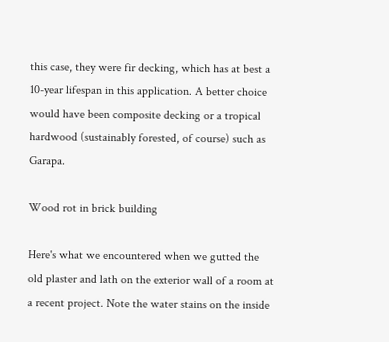this case, they were fir decking, which has at best a 10-year lifespan in this application. A better choice would have been composite decking or a tropical hardwood (sustainably forested, of course) such as Garapa.

Wood rot in brick building

Here's what we encountered when we gutted the old plaster and lath on the exterior wall of a room at a recent project. Note the water stains on the inside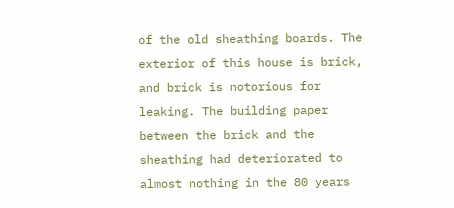of the old sheathing boards. The exterior of this house is brick, and brick is notorious for leaking. The building paper between the brick and the sheathing had deteriorated to almost nothing in the 80 years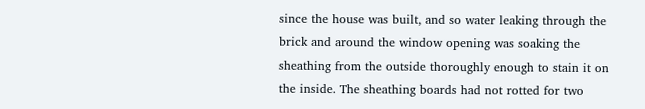since the house was built, and so water leaking through the brick and around the window opening was soaking the sheathing from the outside thoroughly enough to stain it on the inside. The sheathing boards had not rotted for two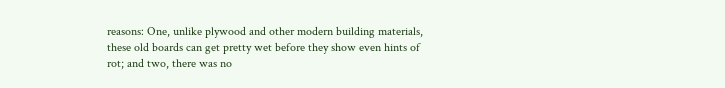reasons: One, unlike plywood and other modern building materials, these old boards can get pretty wet before they show even hints of rot; and two, there was no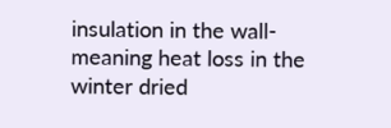insulation in the wall-meaning heat loss in the winter dried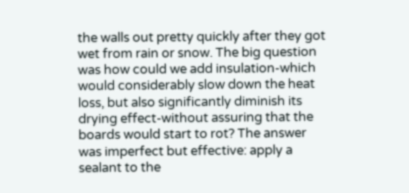the walls out pretty quickly after they got wet from rain or snow. The big question was how could we add insulation-which would considerably slow down the heat loss, but also significantly diminish its drying effect-without assuring that the boards would start to rot? The answer was imperfect but effective: apply a sealant to the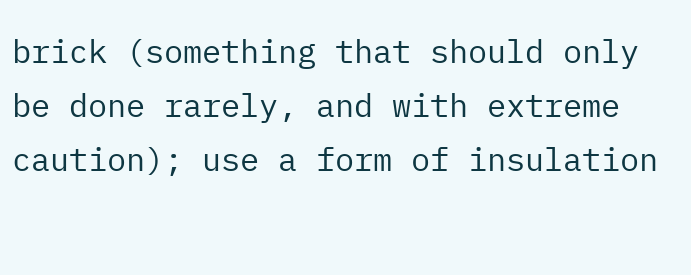brick (something that should only be done rarely, and with extreme caution); use a form of insulation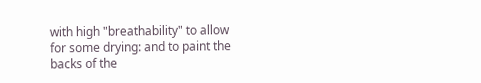with high "breathability" to allow for some drying: and to paint the backs of the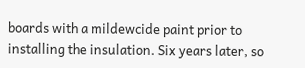boards with a mildewcide paint prior to installing the insulation. Six years later, so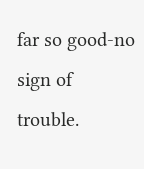far so good-no sign of trouble.